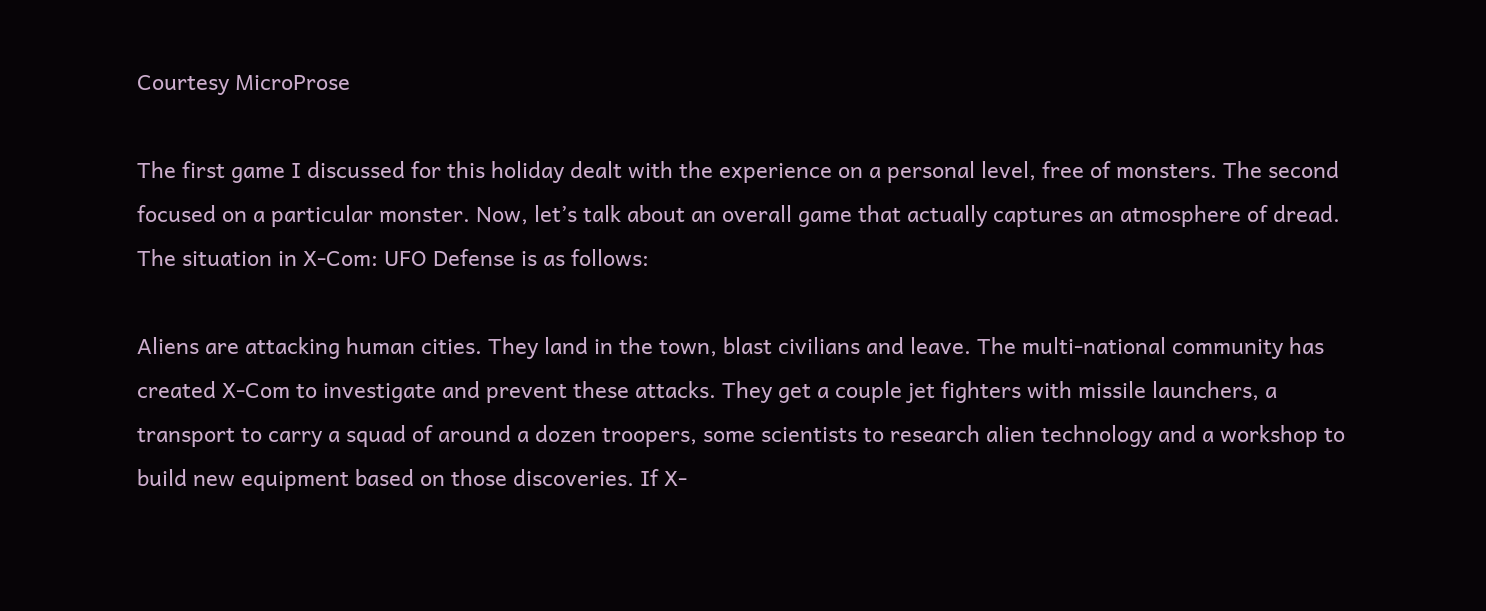Courtesy MicroProse

The first game I discussed for this holiday dealt with the experience on a personal level, free of monsters. The second focused on a particular monster. Now, let’s talk about an overall game that actually captures an atmosphere of dread. The situation in X-Com: UFO Defense is as follows:

Aliens are attacking human cities. They land in the town, blast civilians and leave. The multi-national community has created X-Com to investigate and prevent these attacks. They get a couple jet fighters with missile launchers, a transport to carry a squad of around a dozen troopers, some scientists to research alien technology and a workshop to build new equipment based on those discoveries. If X-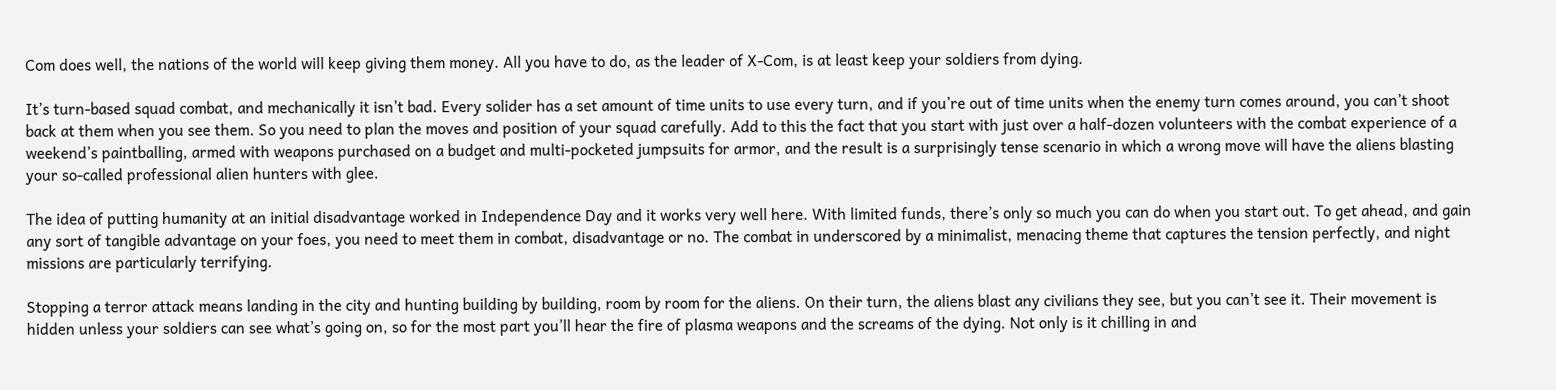Com does well, the nations of the world will keep giving them money. All you have to do, as the leader of X-Com, is at least keep your soldiers from dying.

It’s turn-based squad combat, and mechanically it isn’t bad. Every solider has a set amount of time units to use every turn, and if you’re out of time units when the enemy turn comes around, you can’t shoot back at them when you see them. So you need to plan the moves and position of your squad carefully. Add to this the fact that you start with just over a half-dozen volunteers with the combat experience of a weekend’s paintballing, armed with weapons purchased on a budget and multi-pocketed jumpsuits for armor, and the result is a surprisingly tense scenario in which a wrong move will have the aliens blasting your so-called professional alien hunters with glee.

The idea of putting humanity at an initial disadvantage worked in Independence Day and it works very well here. With limited funds, there’s only so much you can do when you start out. To get ahead, and gain any sort of tangible advantage on your foes, you need to meet them in combat, disadvantage or no. The combat in underscored by a minimalist, menacing theme that captures the tension perfectly, and night missions are particularly terrifying.

Stopping a terror attack means landing in the city and hunting building by building, room by room for the aliens. On their turn, the aliens blast any civilians they see, but you can’t see it. Their movement is hidden unless your soldiers can see what’s going on, so for the most part you’ll hear the fire of plasma weapons and the screams of the dying. Not only is it chilling in and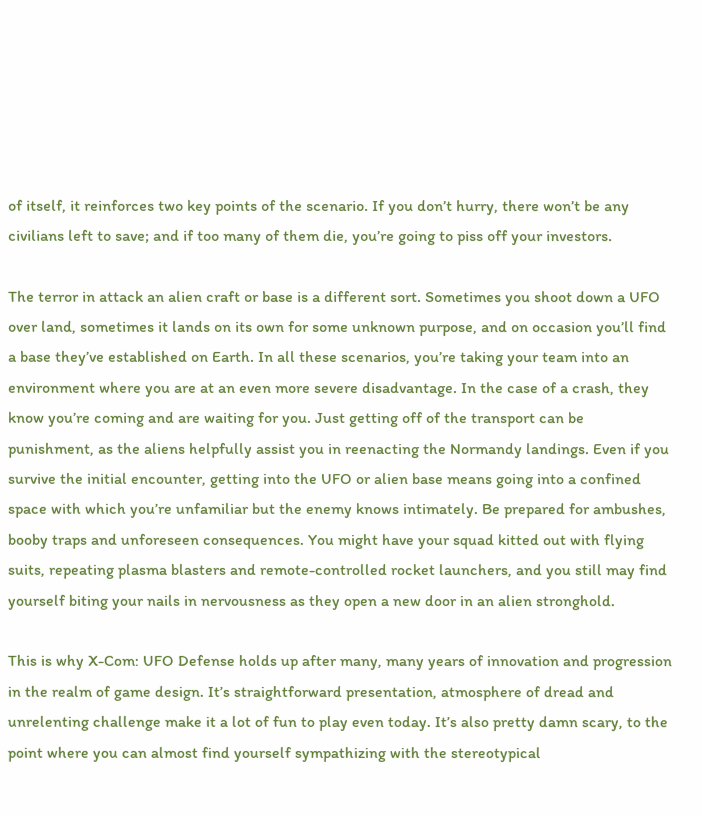of itself, it reinforces two key points of the scenario. If you don’t hurry, there won’t be any civilians left to save; and if too many of them die, you’re going to piss off your investors.

The terror in attack an alien craft or base is a different sort. Sometimes you shoot down a UFO over land, sometimes it lands on its own for some unknown purpose, and on occasion you’ll find a base they’ve established on Earth. In all these scenarios, you’re taking your team into an environment where you are at an even more severe disadvantage. In the case of a crash, they know you’re coming and are waiting for you. Just getting off of the transport can be punishment, as the aliens helpfully assist you in reenacting the Normandy landings. Even if you survive the initial encounter, getting into the UFO or alien base means going into a confined space with which you’re unfamiliar but the enemy knows intimately. Be prepared for ambushes, booby traps and unforeseen consequences. You might have your squad kitted out with flying suits, repeating plasma blasters and remote-controlled rocket launchers, and you still may find yourself biting your nails in nervousness as they open a new door in an alien stronghold.

This is why X-Com: UFO Defense holds up after many, many years of innovation and progression in the realm of game design. It’s straightforward presentation, atmosphere of dread and unrelenting challenge make it a lot of fun to play even today. It’s also pretty damn scary, to the point where you can almost find yourself sympathizing with the stereotypical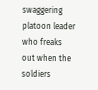swaggering platoon leader who freaks out when the soldiers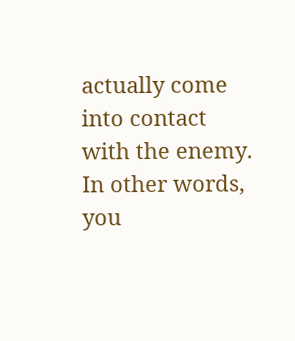actually come into contact with the enemy. In other words, you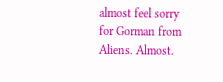almost feel sorry for Gorman from Aliens. Almost.